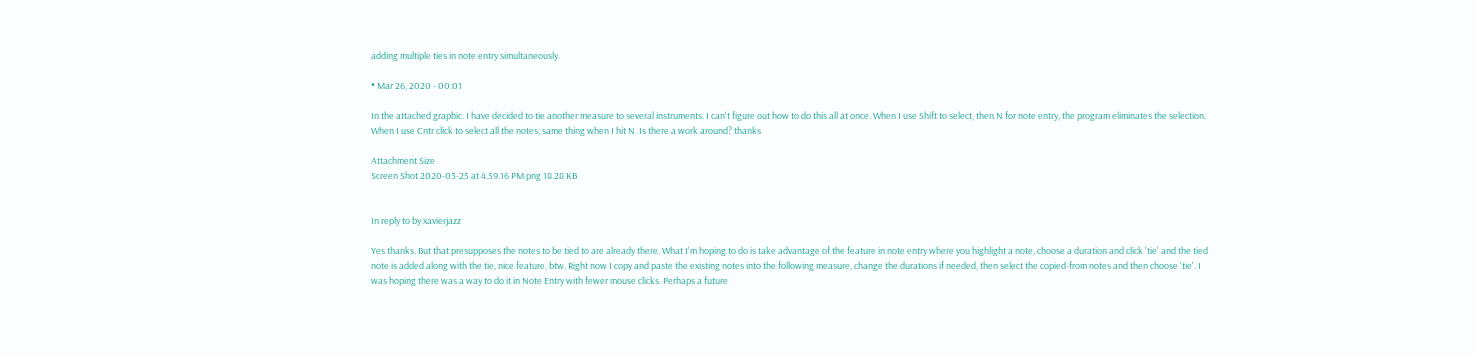adding multiple ties in note entry simultaneously.

• Mar 26, 2020 - 00:01

In the attached graphic. I have decided to tie another measure to several instruments. I can't figure out how to do this all at once. When I use Shift to select, then N for note entry, the program eliminates the selection. When I use Cntr click to select all the notes, same thing when I hit N. Is there a work around? thanks

Attachment Size
Screen Shot 2020-03-25 at 4.59.16 PM.png 18.28 KB


In reply to by xavierjazz

Yes thanks. But that presupposes the notes to be tied to are already there. What I'm hoping to do is take advantage of the feature in note entry where you highlight a note, choose a duration and click 'tie' and the tied note is added along with the tie, nice feature, btw. Right now I copy and paste the existing notes into the following measure, change the durations if needed, then select the copied-from notes and then choose 'tie'. I was hoping there was a way to do it in Note Entry with fewer mouse clicks. Perhaps a future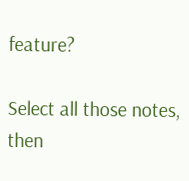feature?

Select all those notes, then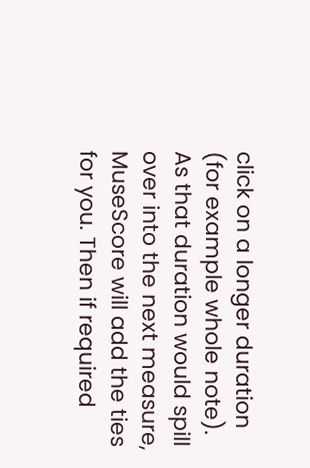click on a longer duration (for example whole note).
As that duration would spill over into the next measure, MuseScore will add the ties for you. Then if required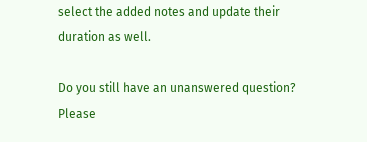select the added notes and update their duration as well.

Do you still have an unanswered question? Please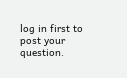log in first to post your question.